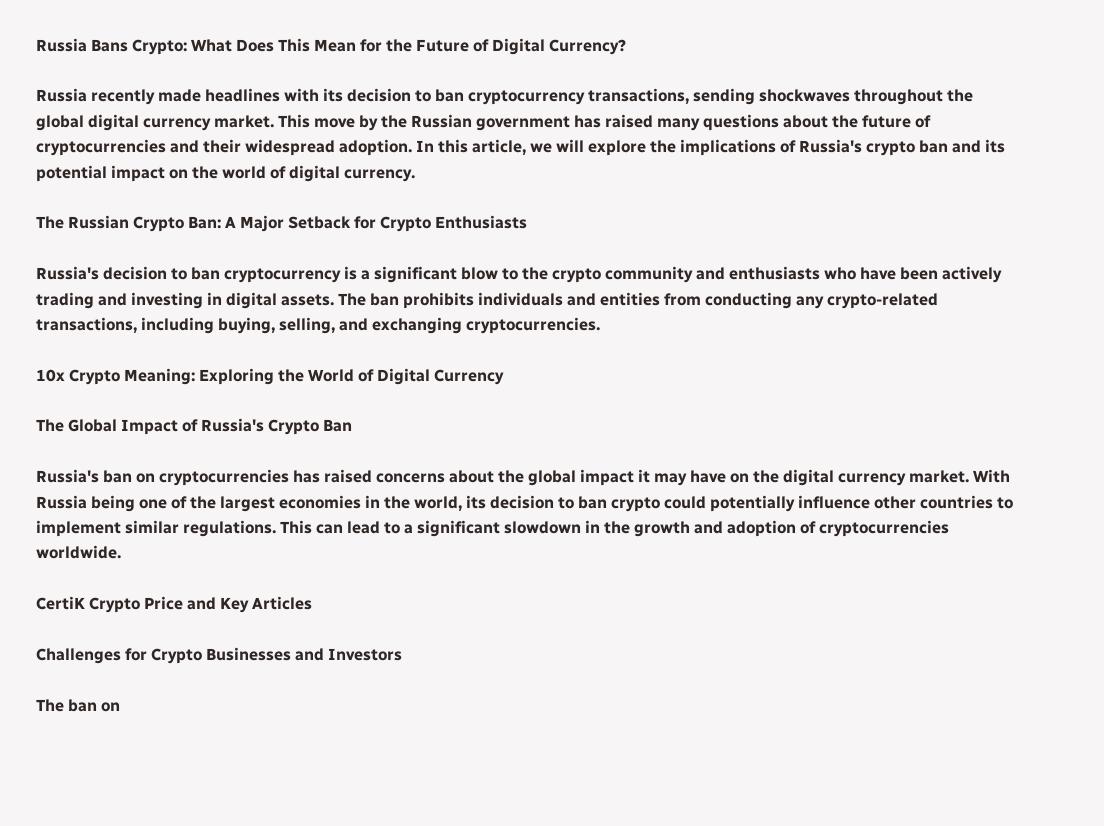Russia Bans Crypto: What Does This Mean for the Future of Digital Currency?

Russia recently made headlines with its decision to ban cryptocurrency transactions, sending shockwaves throughout the global digital currency market. This move by the Russian government has raised many questions about the future of cryptocurrencies and their widespread adoption. In this article, we will explore the implications of Russia's crypto ban and its potential impact on the world of digital currency.

The Russian Crypto Ban: A Major Setback for Crypto Enthusiasts

Russia's decision to ban cryptocurrency is a significant blow to the crypto community and enthusiasts who have been actively trading and investing in digital assets. The ban prohibits individuals and entities from conducting any crypto-related transactions, including buying, selling, and exchanging cryptocurrencies.

10x Crypto Meaning: Exploring the World of Digital Currency

The Global Impact of Russia's Crypto Ban

Russia's ban on cryptocurrencies has raised concerns about the global impact it may have on the digital currency market. With Russia being one of the largest economies in the world, its decision to ban crypto could potentially influence other countries to implement similar regulations. This can lead to a significant slowdown in the growth and adoption of cryptocurrencies worldwide.

CertiK Crypto Price and Key Articles

Challenges for Crypto Businesses and Investors

The ban on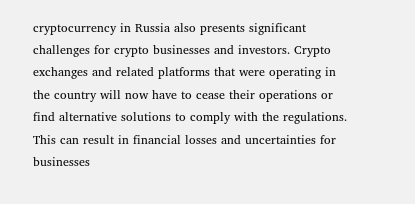cryptocurrency in Russia also presents significant challenges for crypto businesses and investors. Crypto exchanges and related platforms that were operating in the country will now have to cease their operations or find alternative solutions to comply with the regulations. This can result in financial losses and uncertainties for businesses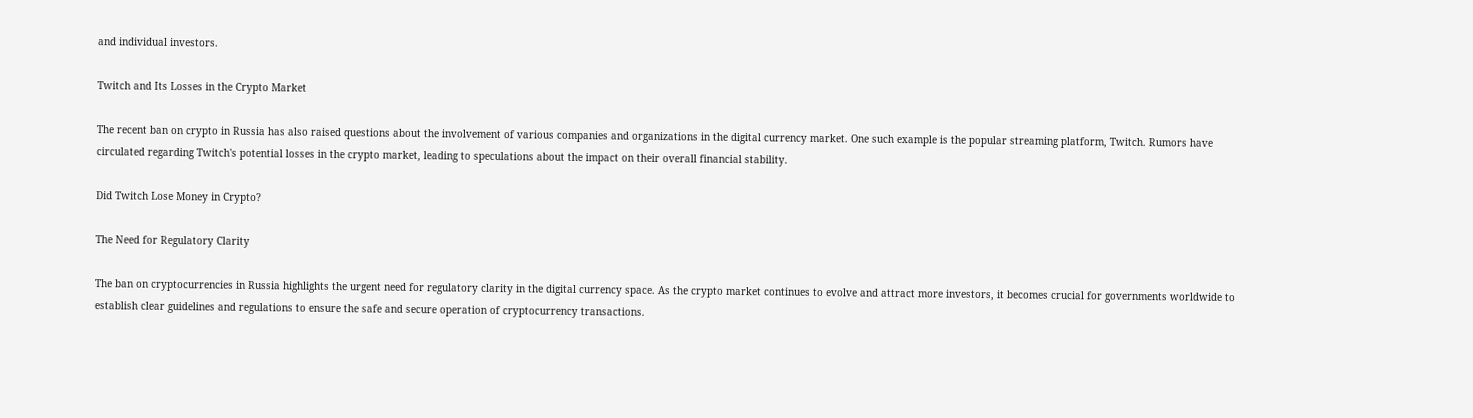and individual investors.

Twitch and Its Losses in the Crypto Market

The recent ban on crypto in Russia has also raised questions about the involvement of various companies and organizations in the digital currency market. One such example is the popular streaming platform, Twitch. Rumors have circulated regarding Twitch's potential losses in the crypto market, leading to speculations about the impact on their overall financial stability.

Did Twitch Lose Money in Crypto?

The Need for Regulatory Clarity

The ban on cryptocurrencies in Russia highlights the urgent need for regulatory clarity in the digital currency space. As the crypto market continues to evolve and attract more investors, it becomes crucial for governments worldwide to establish clear guidelines and regulations to ensure the safe and secure operation of cryptocurrency transactions.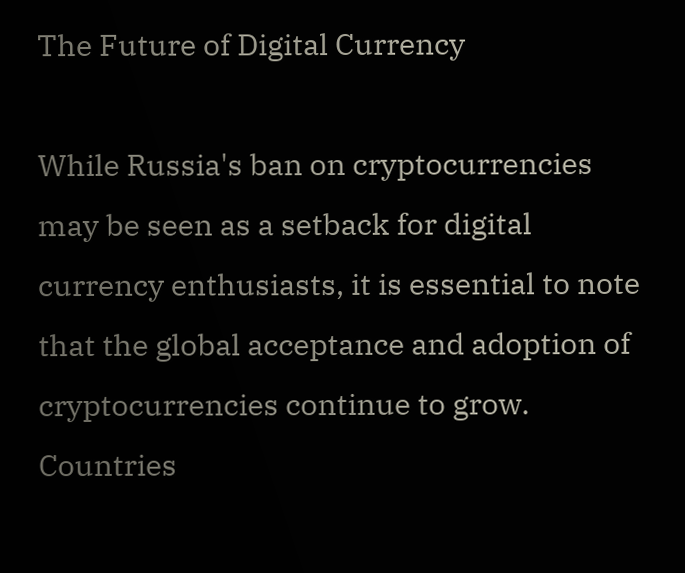The Future of Digital Currency

While Russia's ban on cryptocurrencies may be seen as a setback for digital currency enthusiasts, it is essential to note that the global acceptance and adoption of cryptocurrencies continue to grow. Countries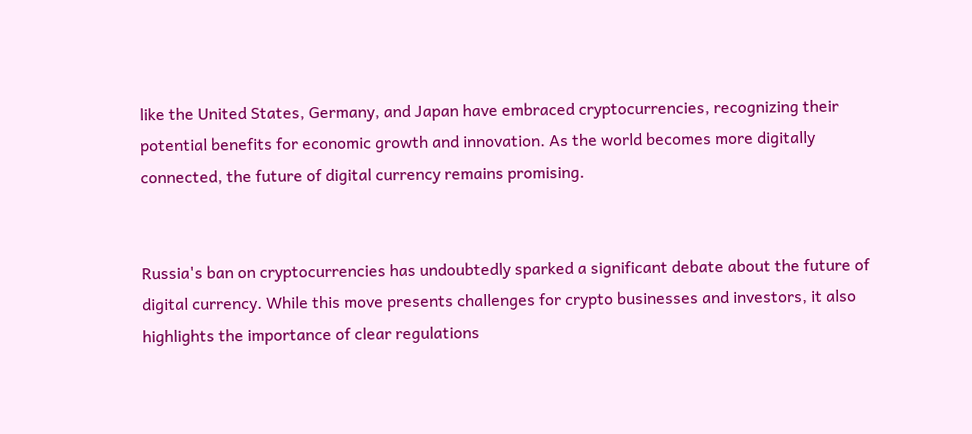like the United States, Germany, and Japan have embraced cryptocurrencies, recognizing their potential benefits for economic growth and innovation. As the world becomes more digitally connected, the future of digital currency remains promising.


Russia's ban on cryptocurrencies has undoubtedly sparked a significant debate about the future of digital currency. While this move presents challenges for crypto businesses and investors, it also highlights the importance of clear regulations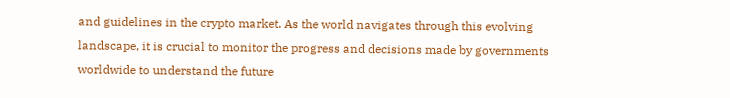and guidelines in the crypto market. As the world navigates through this evolving landscape, it is crucial to monitor the progress and decisions made by governments worldwide to understand the future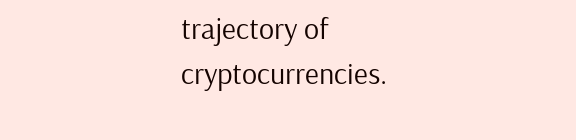trajectory of cryptocurrencies.